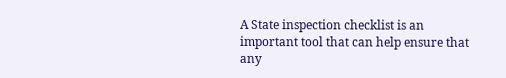A State inspection checklist is an important tool that can help ensure that any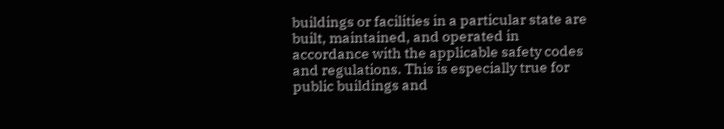buildings or facilities in a particular state are built, maintained, and operated in accordance with the applicable safety codes and regulations. This is especially true for public buildings and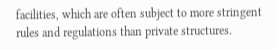facilities, which are often subject to more stringent rules and regulations than private structures.